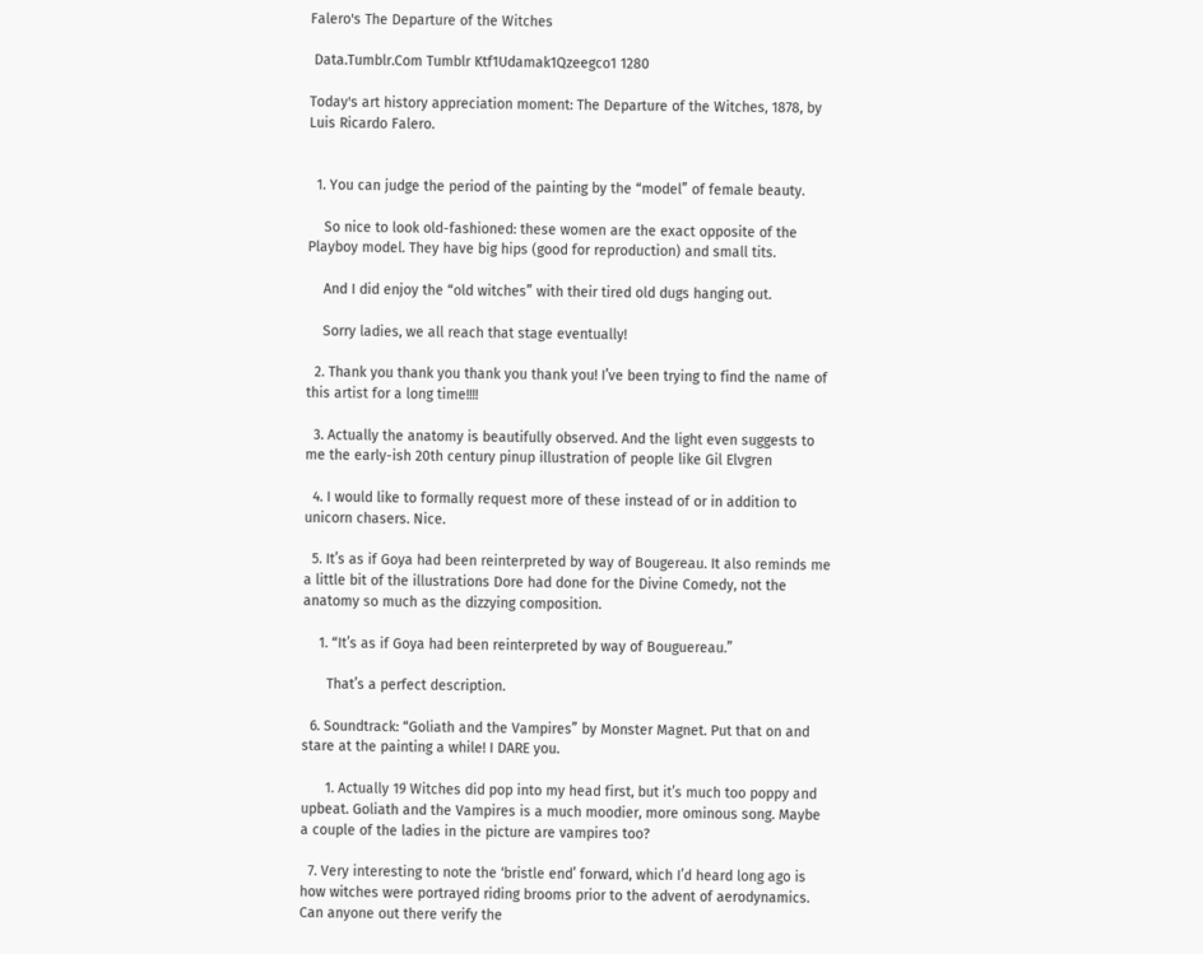Falero's The Departure of the Witches

 Data.Tumblr.Com Tumblr Ktf1Udamak1Qzeegco1 1280

Today's art history appreciation moment: The Departure of the Witches, 1878, by Luis Ricardo Falero.


  1. You can judge the period of the painting by the “model” of female beauty.

    So nice to look old-fashioned: these women are the exact opposite of the Playboy model. They have big hips (good for reproduction) and small tits.

    And I did enjoy the “old witches” with their tired old dugs hanging out.

    Sorry ladies, we all reach that stage eventually!

  2. Thank you thank you thank you thank you! I’ve been trying to find the name of this artist for a long time!!!!

  3. Actually the anatomy is beautifully observed. And the light even suggests to me the early-ish 20th century pinup illustration of people like Gil Elvgren

  4. I would like to formally request more of these instead of or in addition to unicorn chasers. Nice.

  5. It’s as if Goya had been reinterpreted by way of Bougereau. It also reminds me a little bit of the illustrations Dore had done for the Divine Comedy, not the anatomy so much as the dizzying composition.

    1. “It’s as if Goya had been reinterpreted by way of Bouguereau.”

      That’s a perfect description.

  6. Soundtrack: “Goliath and the Vampires” by Monster Magnet. Put that on and stare at the painting a while! I DARE you.

      1. Actually 19 Witches did pop into my head first, but it’s much too poppy and upbeat. Goliath and the Vampires is a much moodier, more ominous song. Maybe a couple of the ladies in the picture are vampires too?

  7. Very interesting to note the ‘bristle end’ forward, which I’d heard long ago is how witches were portrayed riding brooms prior to the advent of aerodynamics. Can anyone out there verify the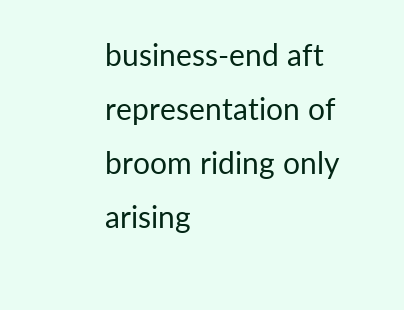business-end aft representation of broom riding only arising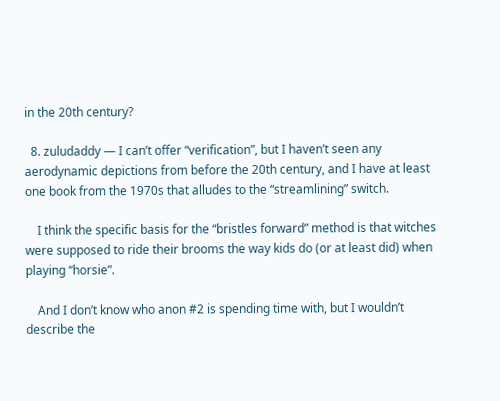in the 20th century?

  8. zuludaddy — I can’t offer “verification”, but I haven’t seen any aerodynamic depictions from before the 20th century, and I have at least one book from the 1970s that alludes to the “streamlining” switch.

    I think the specific basis for the “bristles forward” method is that witches were supposed to ride their brooms the way kids do (or at least did) when playing “horsie”.

    And I don’t know who anon #2 is spending time with, but I wouldn’t describe the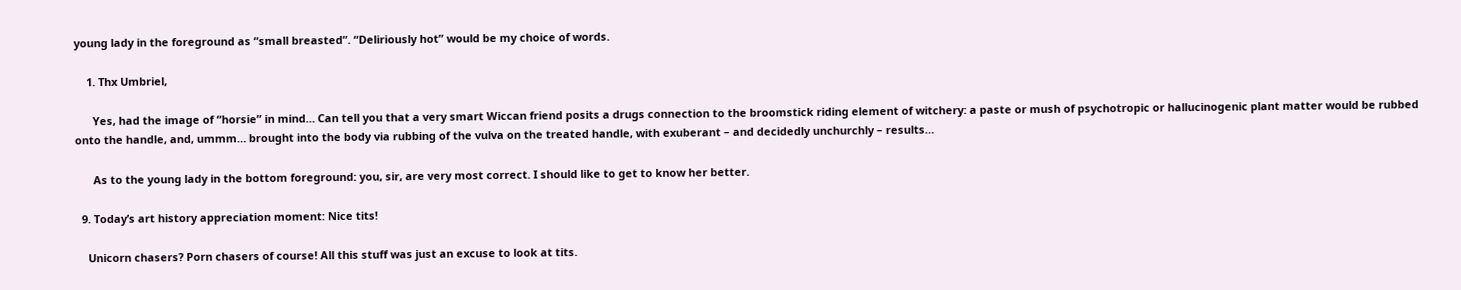young lady in the foreground as “small breasted”. “Deliriously hot” would be my choice of words.

    1. Thx Umbriel,

      Yes, had the image of “horsie” in mind… Can tell you that a very smart Wiccan friend posits a drugs connection to the broomstick riding element of witchery: a paste or mush of psychotropic or hallucinogenic plant matter would be rubbed onto the handle, and, ummm… brought into the body via rubbing of the vulva on the treated handle, with exuberant – and decidedly unchurchly – results…

      As to the young lady in the bottom foreground: you, sir, are very most correct. I should like to get to know her better.

  9. Today’s art history appreciation moment: Nice tits!

    Unicorn chasers? Porn chasers of course! All this stuff was just an excuse to look at tits.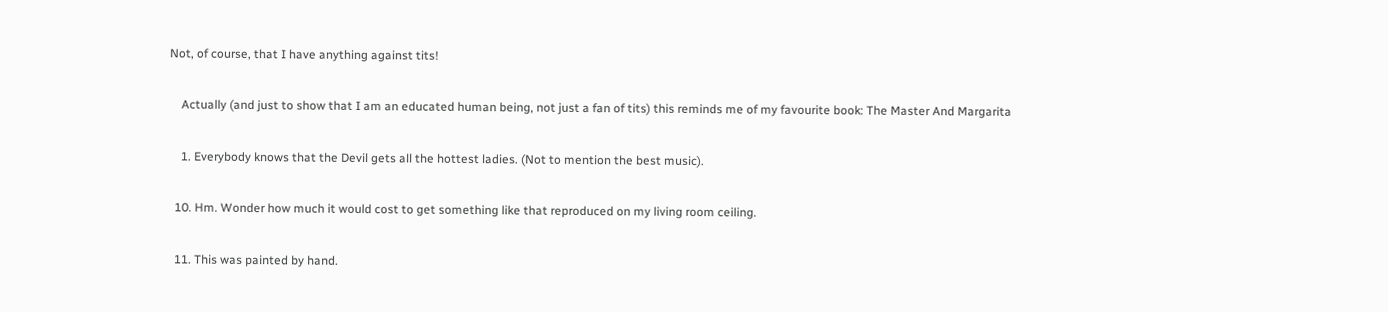Not, of course, that I have anything against tits!

    Actually (and just to show that I am an educated human being, not just a fan of tits) this reminds me of my favourite book: The Master And Margarita

    1. Everybody knows that the Devil gets all the hottest ladies. (Not to mention the best music).

  10. Hm. Wonder how much it would cost to get something like that reproduced on my living room ceiling.

  11. This was painted by hand.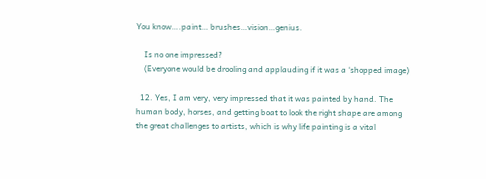You know….paint… brushes…vision…genius.

    Is no one impressed?
    (Everyone would be drooling and applauding if it was a ‘shopped image)

  12. Yes, I am very, very impressed that it was painted by hand. The human body, horses, and getting boat to look the right shape are among the great challenges to artists, which is why life painting is a vital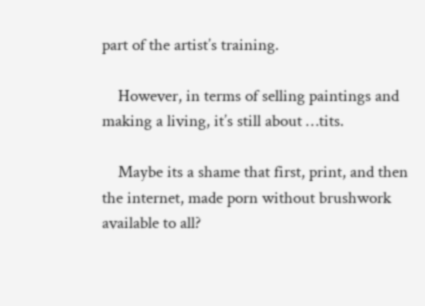part of the artist’s training.

    However, in terms of selling paintings and making a living, it’s still about …tits.

    Maybe its a shame that first, print, and then the internet, made porn without brushwork available to all?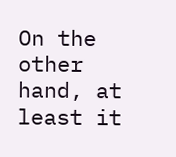On the other hand, at least it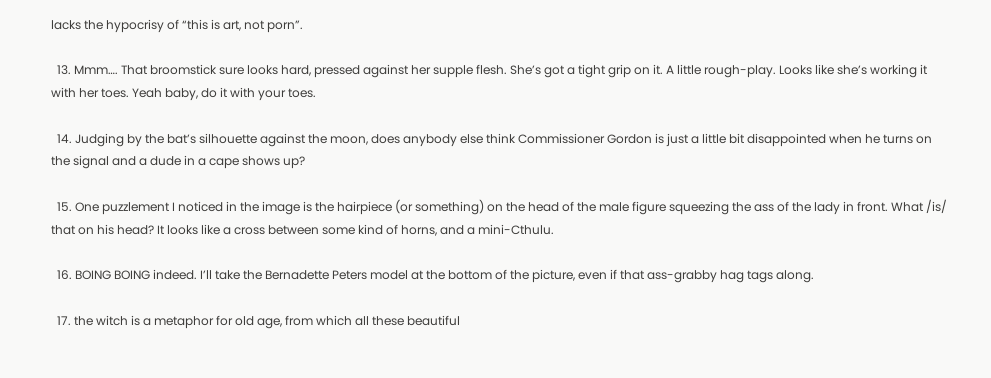lacks the hypocrisy of “this is art, not porn”.

  13. Mmm…. That broomstick sure looks hard, pressed against her supple flesh. She’s got a tight grip on it. A little rough-play. Looks like she’s working it with her toes. Yeah baby, do it with your toes.

  14. Judging by the bat’s silhouette against the moon, does anybody else think Commissioner Gordon is just a little bit disappointed when he turns on the signal and a dude in a cape shows up?

  15. One puzzlement I noticed in the image is the hairpiece (or something) on the head of the male figure squeezing the ass of the lady in front. What /is/ that on his head? It looks like a cross between some kind of horns, and a mini-Cthulu.

  16. BOING BOING indeed. I’ll take the Bernadette Peters model at the bottom of the picture, even if that ass-grabby hag tags along.

  17. the witch is a metaphor for old age, from which all these beautiful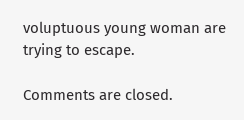voluptuous young woman are trying to escape.

Comments are closed.